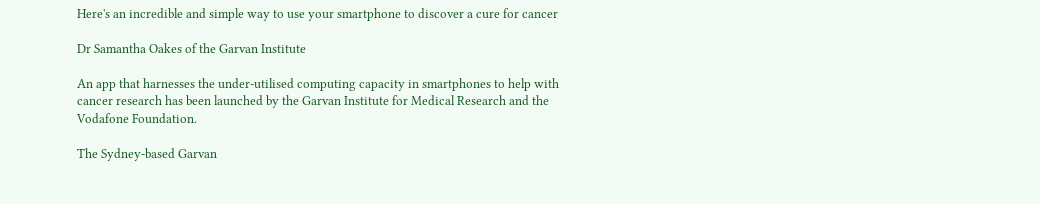Here's an incredible and simple way to use your smartphone to discover a cure for cancer

Dr Samantha Oakes of the Garvan Institute

An app that harnesses the under-utilised computing capacity in smartphones to help with cancer research has been launched by the Garvan Institute for Medical Research and the Vodafone Foundation.

The Sydney-based Garvan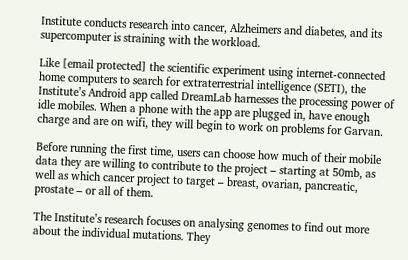Institute conducts research into cancer, Alzheimers and diabetes, and its supercomputer is straining with the workload.

Like [email protected] the scientific experiment using internet-connected home computers to search for extraterrestrial intelligence (SETI), the Institute’s Android app called DreamLab harnesses the processing power of idle mobiles. When a phone with the app are plugged in, have enough charge and are on wifi, they will begin to work on problems for Garvan.

Before running the first time, users can choose how much of their mobile data they are willing to contribute to the project – starting at 50mb, as well as which cancer project to target – breast, ovarian, pancreatic, prostate – or all of them.

The Institute’s research focuses on analysing genomes to find out more about the individual mutations. They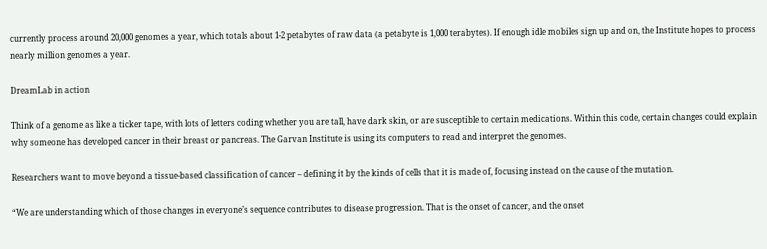currently process around 20,000 genomes a year, which totals about 1-2 petabytes of raw data (a petabyte is 1,000 terabytes). If enough idle mobiles sign up and on, the Institute hopes to process nearly million genomes a year.

DreamLab in action

Think of a genome as like a ticker tape, with lots of letters coding whether you are tall, have dark skin, or are susceptible to certain medications. Within this code, certain changes could explain why someone has developed cancer in their breast or pancreas. The Garvan Institute is using its computers to read and interpret the genomes.

Researchers want to move beyond a tissue-based classification of cancer – defining it by the kinds of cells that it is made of, focusing instead on the cause of the mutation.

“We are understanding which of those changes in everyone’s sequence contributes to disease progression. That is the onset of cancer, and the onset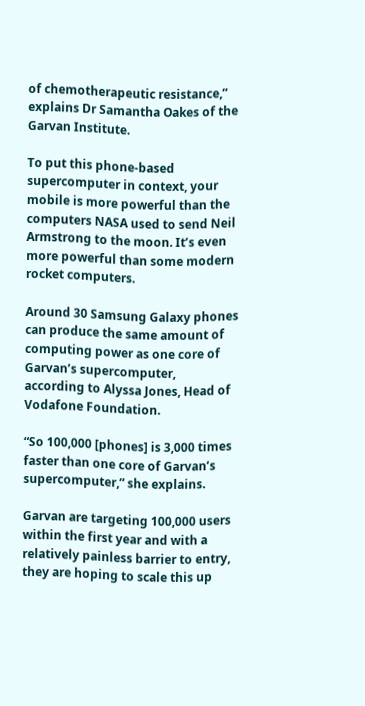of chemotherapeutic resistance,” explains Dr Samantha Oakes of the Garvan Institute.

To put this phone-based supercomputer in context, your mobile is more powerful than the computers NASA used to send Neil Armstrong to the moon. It’s even more powerful than some modern rocket computers.

Around 30 Samsung Galaxy phones can produce the same amount of computing power as one core of Garvan’s supercomputer, according to Alyssa Jones, Head of Vodafone Foundation.

“So 100,000 [phones] is 3,000 times faster than one core of Garvan’s supercomputer,” she explains.

Garvan are targeting 100,000 users within the first year and with a relatively painless barrier to entry, they are hoping to scale this up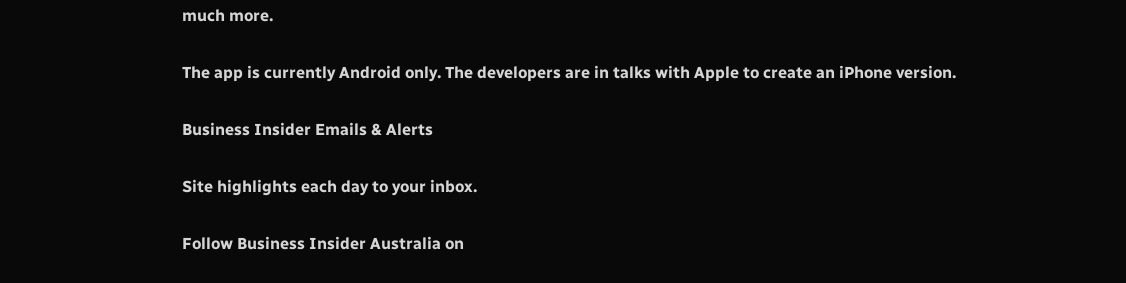much more.

The app is currently Android only. The developers are in talks with Apple to create an iPhone version.

Business Insider Emails & Alerts

Site highlights each day to your inbox.

Follow Business Insider Australia on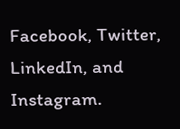Facebook, Twitter, LinkedIn, and Instagram.